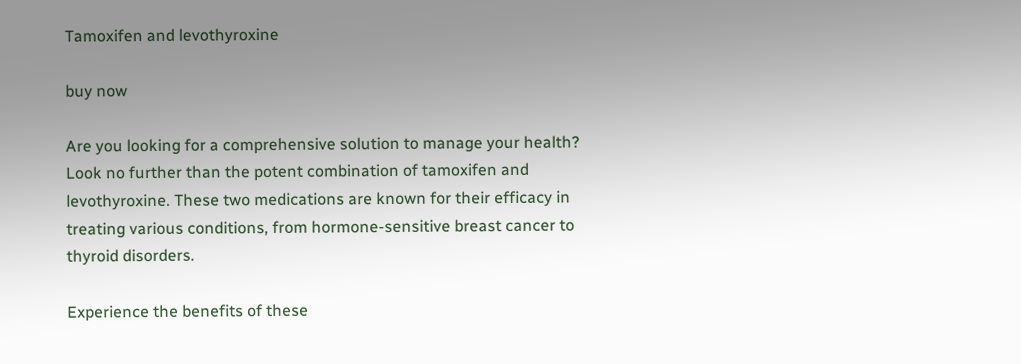Tamoxifen and levothyroxine

buy now

Are you looking for a comprehensive solution to manage your health? Look no further than the potent combination of tamoxifen and levothyroxine. These two medications are known for their efficacy in treating various conditions, from hormone-sensitive breast cancer to thyroid disorders.

Experience the benefits of these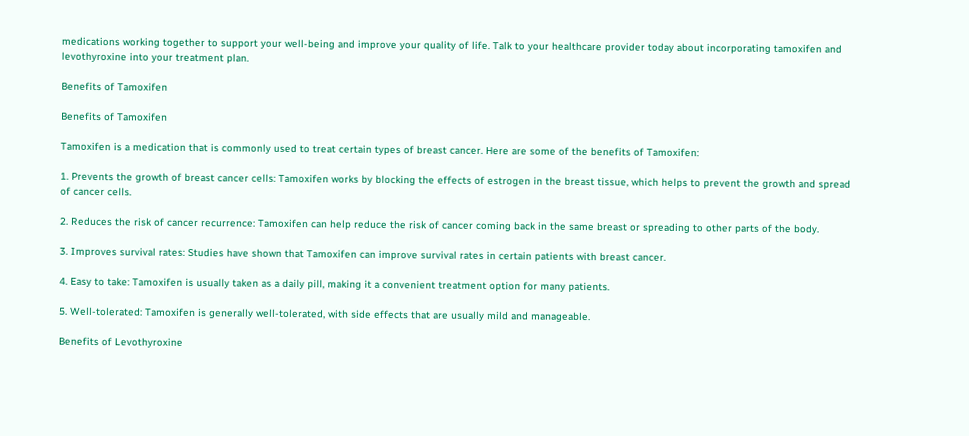medications working together to support your well-being and improve your quality of life. Talk to your healthcare provider today about incorporating tamoxifen and levothyroxine into your treatment plan.

Benefits of Tamoxifen

Benefits of Tamoxifen

Tamoxifen is a medication that is commonly used to treat certain types of breast cancer. Here are some of the benefits of Tamoxifen:

1. Prevents the growth of breast cancer cells: Tamoxifen works by blocking the effects of estrogen in the breast tissue, which helps to prevent the growth and spread of cancer cells.

2. Reduces the risk of cancer recurrence: Tamoxifen can help reduce the risk of cancer coming back in the same breast or spreading to other parts of the body.

3. Improves survival rates: Studies have shown that Tamoxifen can improve survival rates in certain patients with breast cancer.

4. Easy to take: Tamoxifen is usually taken as a daily pill, making it a convenient treatment option for many patients.

5. Well-tolerated: Tamoxifen is generally well-tolerated, with side effects that are usually mild and manageable.

Benefits of Levothyroxine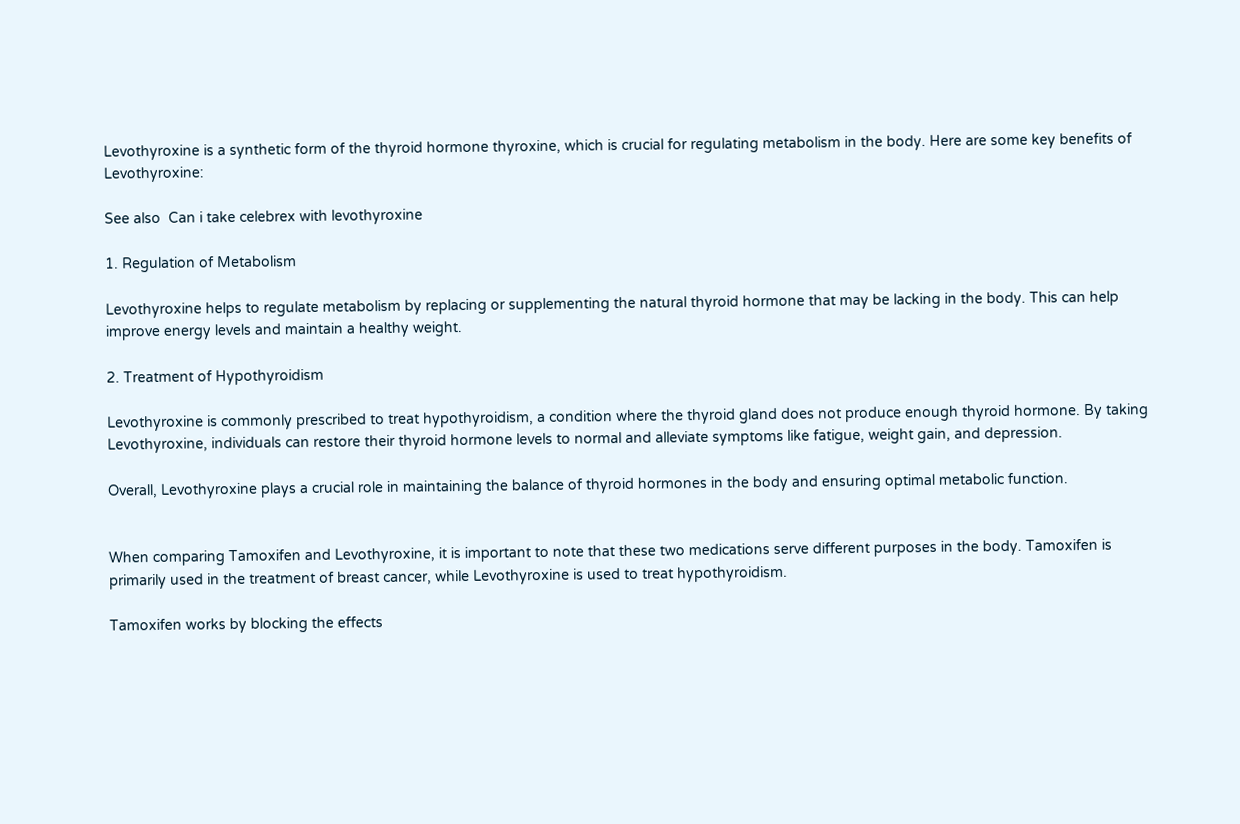Levothyroxine is a synthetic form of the thyroid hormone thyroxine, which is crucial for regulating metabolism in the body. Here are some key benefits of Levothyroxine:

See also  Can i take celebrex with levothyroxine

1. Regulation of Metabolism

Levothyroxine helps to regulate metabolism by replacing or supplementing the natural thyroid hormone that may be lacking in the body. This can help improve energy levels and maintain a healthy weight.

2. Treatment of Hypothyroidism

Levothyroxine is commonly prescribed to treat hypothyroidism, a condition where the thyroid gland does not produce enough thyroid hormone. By taking Levothyroxine, individuals can restore their thyroid hormone levels to normal and alleviate symptoms like fatigue, weight gain, and depression.

Overall, Levothyroxine plays a crucial role in maintaining the balance of thyroid hormones in the body and ensuring optimal metabolic function.


When comparing Tamoxifen and Levothyroxine, it is important to note that these two medications serve different purposes in the body. Tamoxifen is primarily used in the treatment of breast cancer, while Levothyroxine is used to treat hypothyroidism.

Tamoxifen works by blocking the effects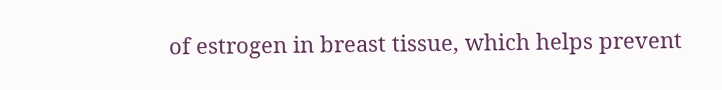of estrogen in breast tissue, which helps prevent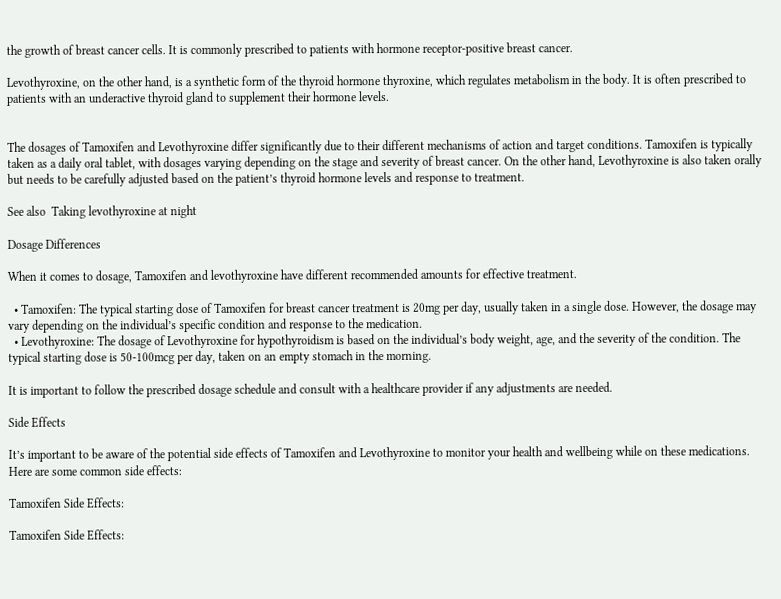the growth of breast cancer cells. It is commonly prescribed to patients with hormone receptor-positive breast cancer.

Levothyroxine, on the other hand, is a synthetic form of the thyroid hormone thyroxine, which regulates metabolism in the body. It is often prescribed to patients with an underactive thyroid gland to supplement their hormone levels.


The dosages of Tamoxifen and Levothyroxine differ significantly due to their different mechanisms of action and target conditions. Tamoxifen is typically taken as a daily oral tablet, with dosages varying depending on the stage and severity of breast cancer. On the other hand, Levothyroxine is also taken orally but needs to be carefully adjusted based on the patient’s thyroid hormone levels and response to treatment.

See also  Taking levothyroxine at night

Dosage Differences

When it comes to dosage, Tamoxifen and levothyroxine have different recommended amounts for effective treatment.

  • Tamoxifen: The typical starting dose of Tamoxifen for breast cancer treatment is 20mg per day, usually taken in a single dose. However, the dosage may vary depending on the individual’s specific condition and response to the medication.
  • Levothyroxine: The dosage of Levothyroxine for hypothyroidism is based on the individual’s body weight, age, and the severity of the condition. The typical starting dose is 50-100mcg per day, taken on an empty stomach in the morning.

It is important to follow the prescribed dosage schedule and consult with a healthcare provider if any adjustments are needed.

Side Effects

It’s important to be aware of the potential side effects of Tamoxifen and Levothyroxine to monitor your health and wellbeing while on these medications. Here are some common side effects:

Tamoxifen Side Effects:

Tamoxifen Side Effects: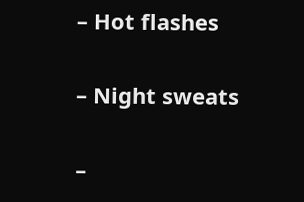– Hot flashes

– Night sweats

–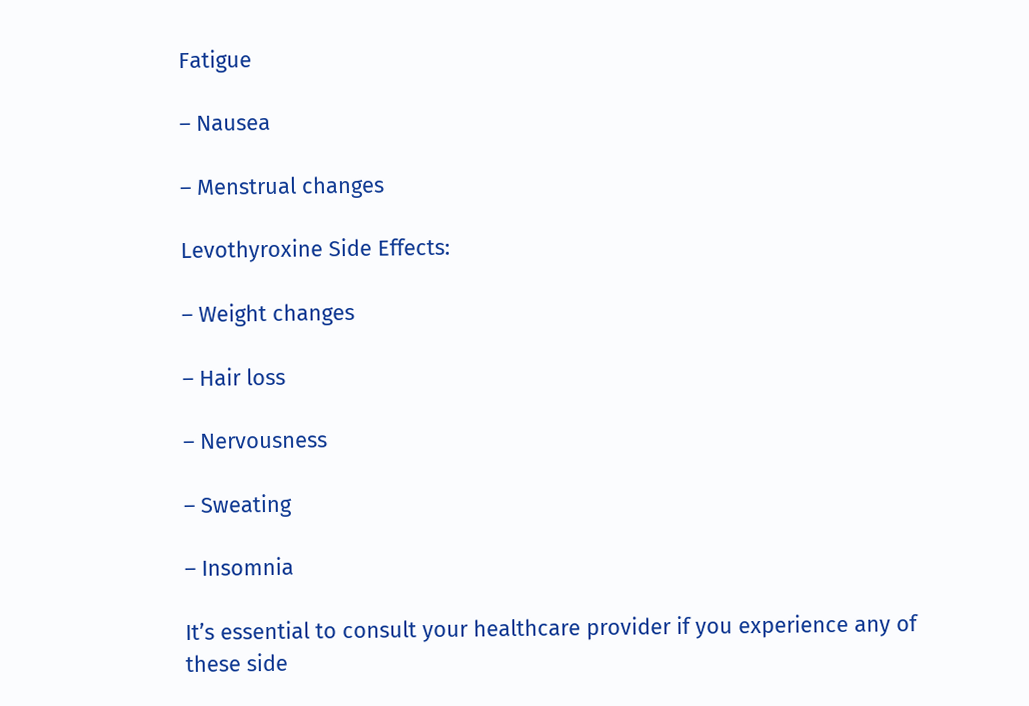Fatigue

– Nausea

– Menstrual changes

Levothyroxine Side Effects:

– Weight changes

– Hair loss

– Nervousness

– Sweating

– Insomnia

It’s essential to consult your healthcare provider if you experience any of these side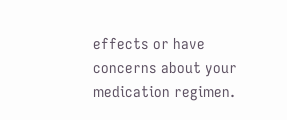effects or have concerns about your medication regimen.